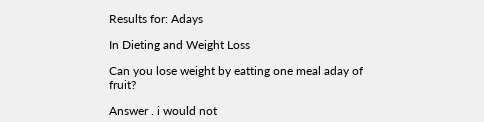Results for: Adays

In Dieting and Weight Loss

Can you lose weight by eatting one meal aday of fruit?

Answer . i would not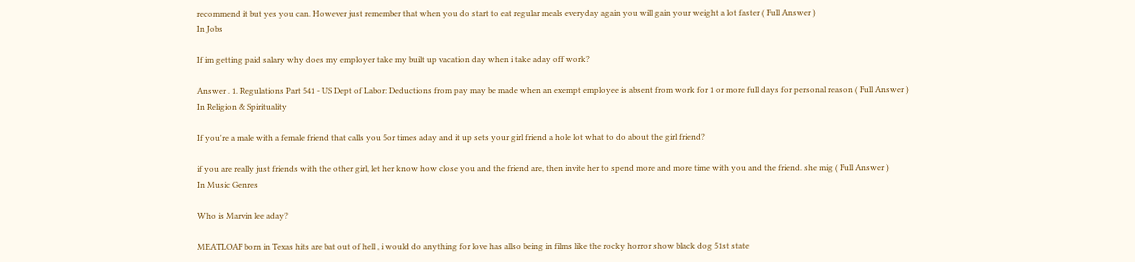recommend it but yes you can. However just remember that when you do start to eat regular meals everyday again you will gain your weight a lot faster ( Full Answer )
In Jobs

If im getting paid salary why does my employer take my built up vacation day when i take aday off work?

Answer . 1. Regulations Part 541 - US Dept of Labor: Deductions from pay may be made when an exempt employee is absent from work for 1 or more full days for personal reason ( Full Answer )
In Religion & Spirituality

If you're a male with a female friend that calls you 5or times aday and it up sets your girl friend a hole lot what to do about the girl friend?

if you are really just friends with the other girl, let her know how close you and the friend are, then invite her to spend more and more time with you and the friend. she mig ( Full Answer )
In Music Genres

Who is Marvin lee aday?

MEATLOAF born in Texas hits are bat out of hell , i would do anything for love has allso being in films like the rocky horror show black dog 51st state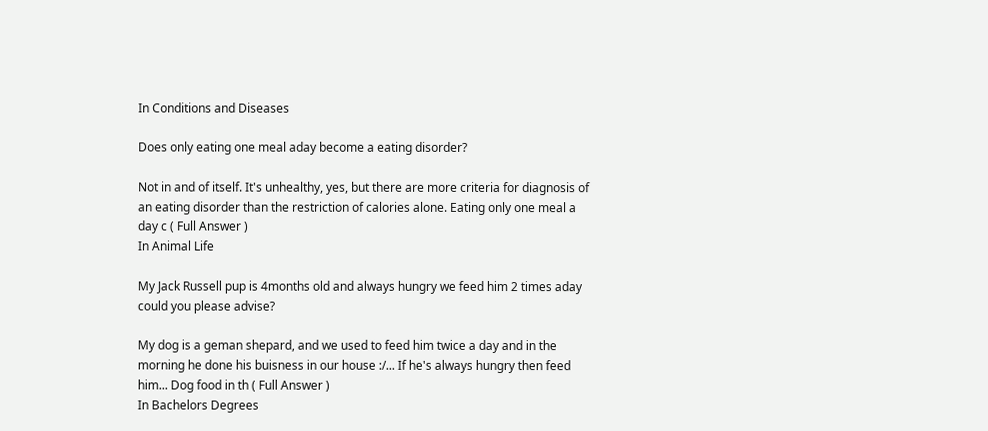In Conditions and Diseases

Does only eating one meal aday become a eating disorder?

Not in and of itself. It's unhealthy, yes, but there are more criteria for diagnosis of an eating disorder than the restriction of calories alone. Eating only one meal a day c ( Full Answer )
In Animal Life

My Jack Russell pup is 4months old and always hungry we feed him 2 times aday could you please advise?

My dog is a geman shepard, and we used to feed him twice a day and in the morning he done his buisness in our house :/... If he's always hungry then feed him... Dog food in th ( Full Answer )
In Bachelors Degrees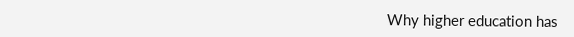Why higher education has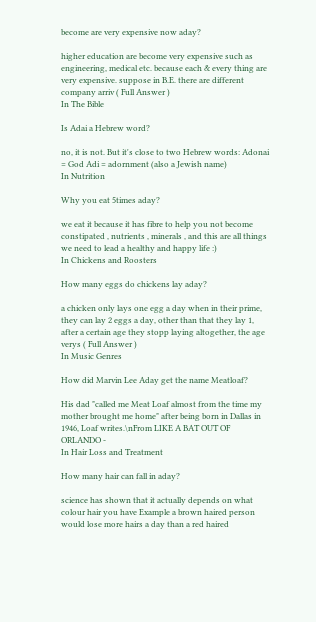become are very expensive now aday?

higher education are become very expensive such as engineering, medical etc. because each & every thing are very expensive. suppose in B.E. there are different company arriv ( Full Answer )
In The Bible

Is Adai a Hebrew word?

no, it is not. But it's close to two Hebrew words: Adonai = God Adi = adornment (also a Jewish name)
In Nutrition

Why you eat 5times aday?

we eat it because it has fibre to help you not become constipated , nutrients , minerals , and this are all things we need to lead a healthy and happy life :)
In Chickens and Roosters

How many eggs do chickens lay aday?

a chicken only lays one egg a day when in their prime, they can lay 2 eggs a day, other than that they lay 1, after a certain age they stopp laying altogether, the age verys ( Full Answer )
In Music Genres

How did Marvin Lee Aday get the name Meatloaf?

His dad "called me Meat Loaf almost from the time my mother brought me home" after being born in Dallas in 1946, Loaf writes.\nFrom LIKE A BAT OUT OF ORLANDO -
In Hair Loss and Treatment

How many hair can fall in aday?

science has shown that it actually depends on what colour hair you have Example a brown haired person would lose more hairs a day than a red haired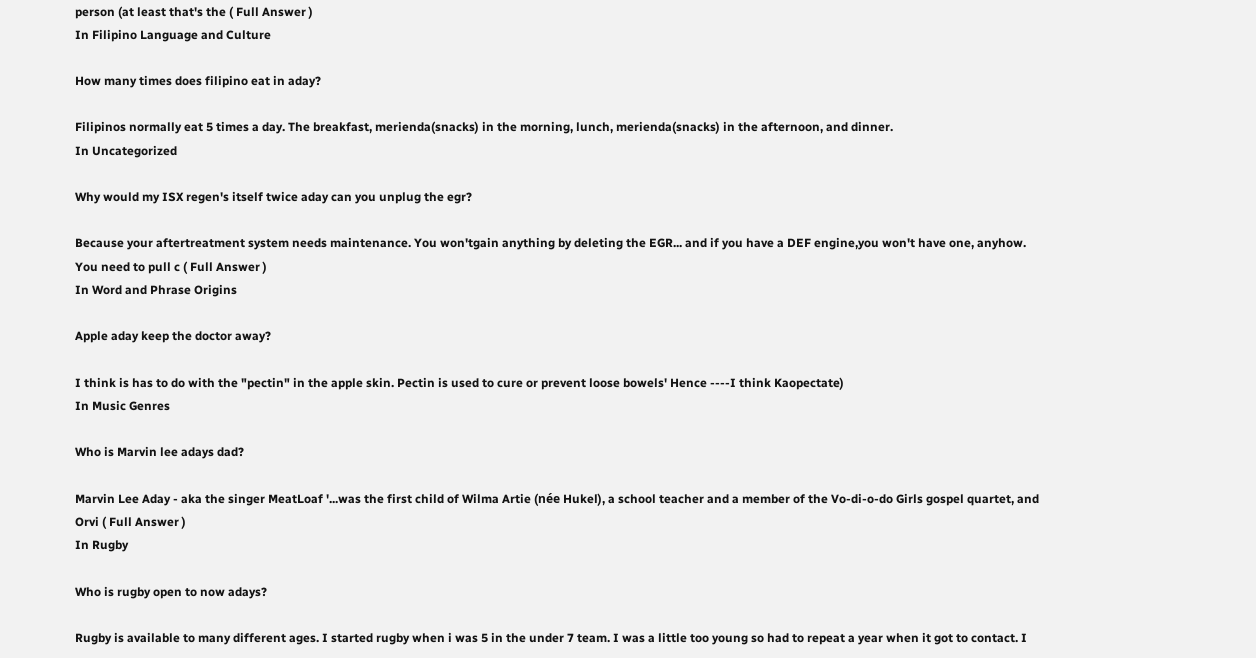person (at least that's the ( Full Answer )
In Filipino Language and Culture

How many times does filipino eat in aday?

Filipinos normally eat 5 times a day. The breakfast, merienda(snacks) in the morning, lunch, merienda(snacks) in the afternoon, and dinner.
In Uncategorized

Why would my ISX regen's itself twice aday can you unplug the egr?

Because your aftertreatment system needs maintenance. You won'tgain anything by deleting the EGR... and if you have a DEF engine,you won't have one, anyhow. You need to pull c ( Full Answer )
In Word and Phrase Origins

Apple aday keep the doctor away?

I think is has to do with the "pectin" in the apple skin. Pectin is used to cure or prevent loose bowels' Hence ----I think Kaopectate)
In Music Genres

Who is Marvin lee adays dad?

Marvin Lee Aday - aka the singer MeatLoaf '...was the first child of Wilma Artie (née Hukel), a school teacher and a member of the Vo-di-o-do Girls gospel quartet, and Orvi ( Full Answer )
In Rugby

Who is rugby open to now adays?

Rugby is available to many different ages. I started rugby when i was 5 in the under 7 team. I was a little too young so had to repeat a year when it got to contact. I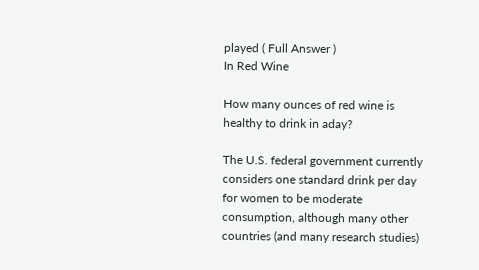played ( Full Answer )
In Red Wine

How many ounces of red wine is healthy to drink in aday?

The U.S. federal government currently considers one standard drink per day for women to be moderate consumption, although many other countries (and many research studies)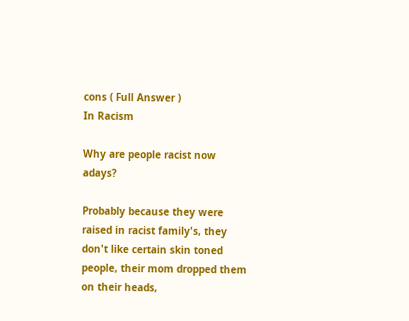cons ( Full Answer )
In Racism

Why are people racist now adays?

Probably because they were raised in racist family's, they don't like certain skin toned people, their mom dropped them on their heads,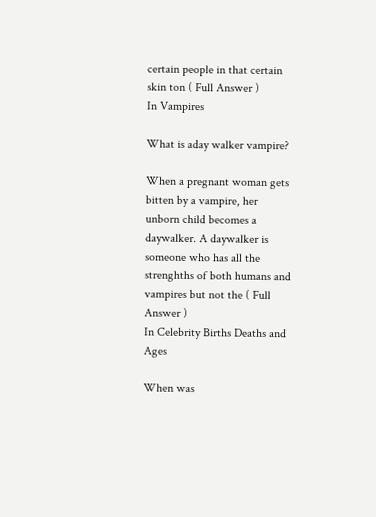certain people in that certain skin ton ( Full Answer )
In Vampires

What is aday walker vampire?

When a pregnant woman gets bitten by a vampire, her unborn child becomes a daywalker. A daywalker is someone who has all the strenghths of both humans and vampires but not the ( Full Answer )
In Celebrity Births Deaths and Ages

When was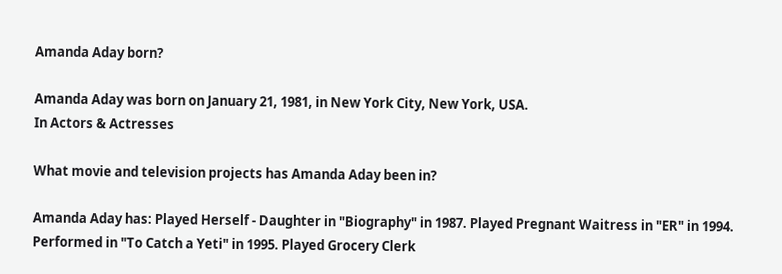Amanda Aday born?

Amanda Aday was born on January 21, 1981, in New York City, New York, USA.
In Actors & Actresses

What movie and television projects has Amanda Aday been in?

Amanda Aday has: Played Herself - Daughter in "Biography" in 1987. Played Pregnant Waitress in "ER" in 1994. Performed in "To Catch a Yeti" in 1995. Played Grocery Clerk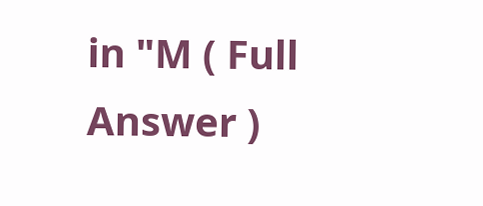in "M ( Full Answer )